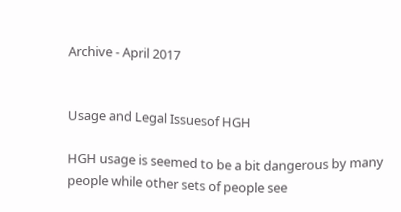Archive - April 2017


Usage and Legal Issuesof HGH

HGH usage is seemed to be a bit dangerous by many people while other sets of people see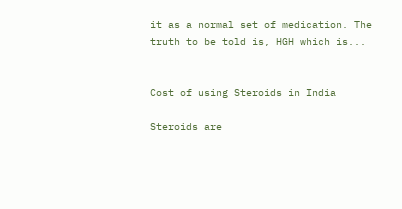it as a normal set of medication. The truth to be told is, HGH which is...


Cost of using Steroids in India

Steroids are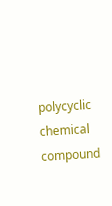polycyclic chemical compound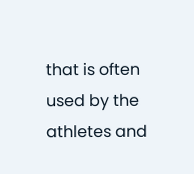that is often used by the athletes and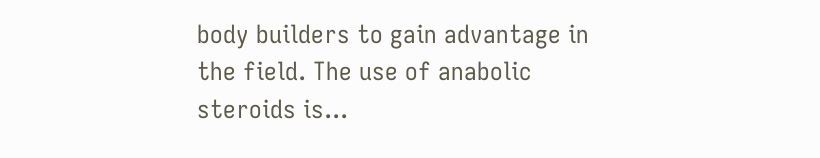body builders to gain advantage in the field. The use of anabolic steroids is...